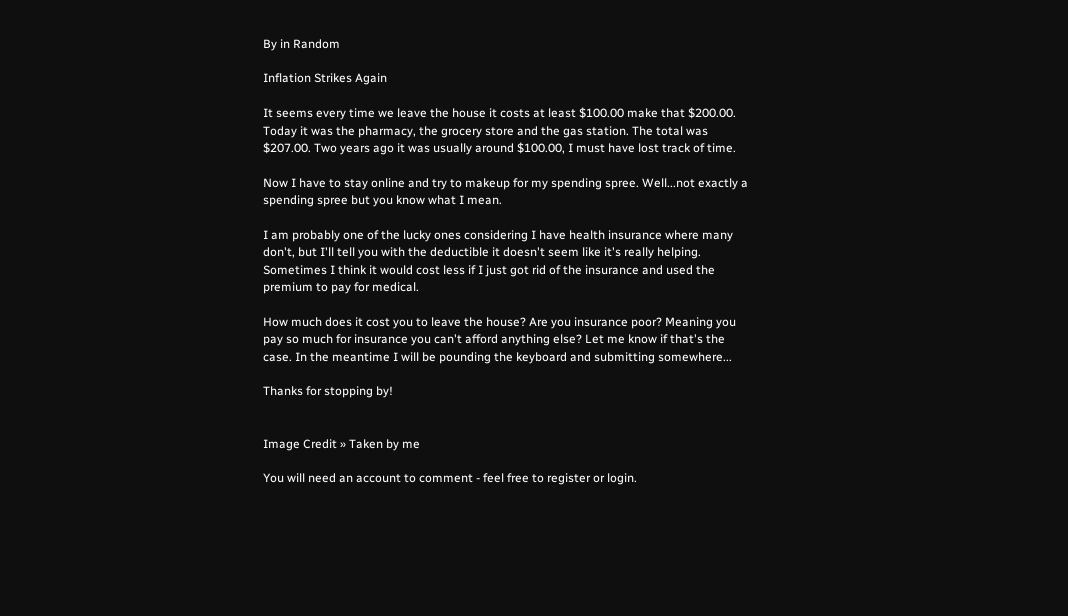By in Random

Inflation Strikes Again

It seems every time we leave the house it costs at least $100.00 make that $200.00. Today it was the pharmacy, the grocery store and the gas station. The total was $207.00. Two years ago it was usually around $100.00, I must have lost track of time.

Now I have to stay online and try to makeup for my spending spree. Well...not exactly a spending spree but you know what I mean.

I am probably one of the lucky ones considering I have health insurance where many don't, but I'll tell you with the deductible it doesn't seem like it's really helping. Sometimes I think it would cost less if I just got rid of the insurance and used the premium to pay for medical.

How much does it cost you to leave the house? Are you insurance poor? Meaning you pay so much for insurance you can't afford anything else? Let me know if that's the case. In the meantime I will be pounding the keyboard and submitting somewhere...

Thanks for stopping by!


Image Credit » Taken by me

You will need an account to comment - feel free to register or login.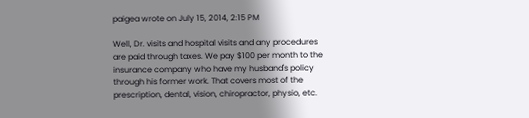paigea wrote on July 15, 2014, 2:15 PM

Well, Dr. visits and hospital visits and any procedures are paid through taxes. We pay $100 per month to the insurance company who have my husband's policy through his former work. That covers most of the prescription, dental, vision, chiropractor, physio, etc.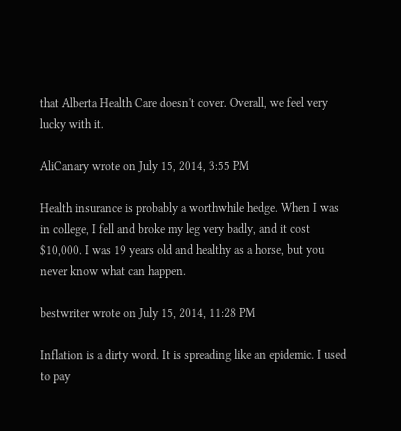that Alberta Health Care doesn't cover. Overall, we feel very lucky with it.

AliCanary wrote on July 15, 2014, 3:55 PM

Health insurance is probably a worthwhile hedge. When I was in college, I fell and broke my leg very badly, and it cost $10,000. I was 19 years old and healthy as a horse, but you never know what can happen.

bestwriter wrote on July 15, 2014, 11:28 PM

Inflation is a dirty word. It is spreading like an epidemic. I used to pay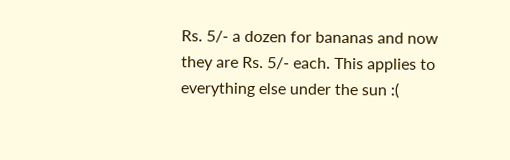Rs. 5/- a dozen for bananas and now they are Rs. 5/- each. This applies to everything else under the sun :(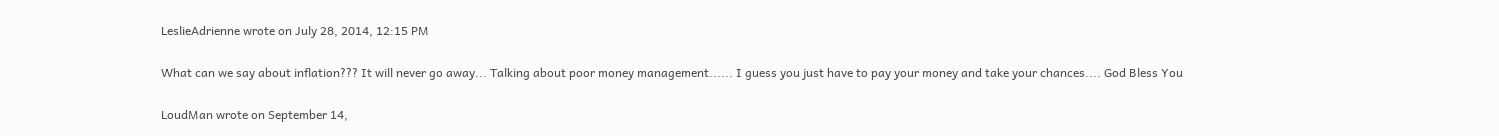LeslieAdrienne wrote on July 28, 2014, 12:15 PM

What can we say about inflation??? It will never go away... Talking about poor money management...... I guess you just have to pay your money and take your chances.... God Bless You

LoudMan wrote on September 14,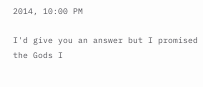2014, 10:00 PM

I'd give you an answer but I promised the Gods I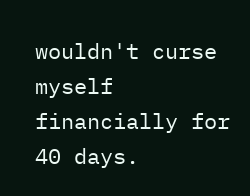wouldn't curse myself financially for 40 days.